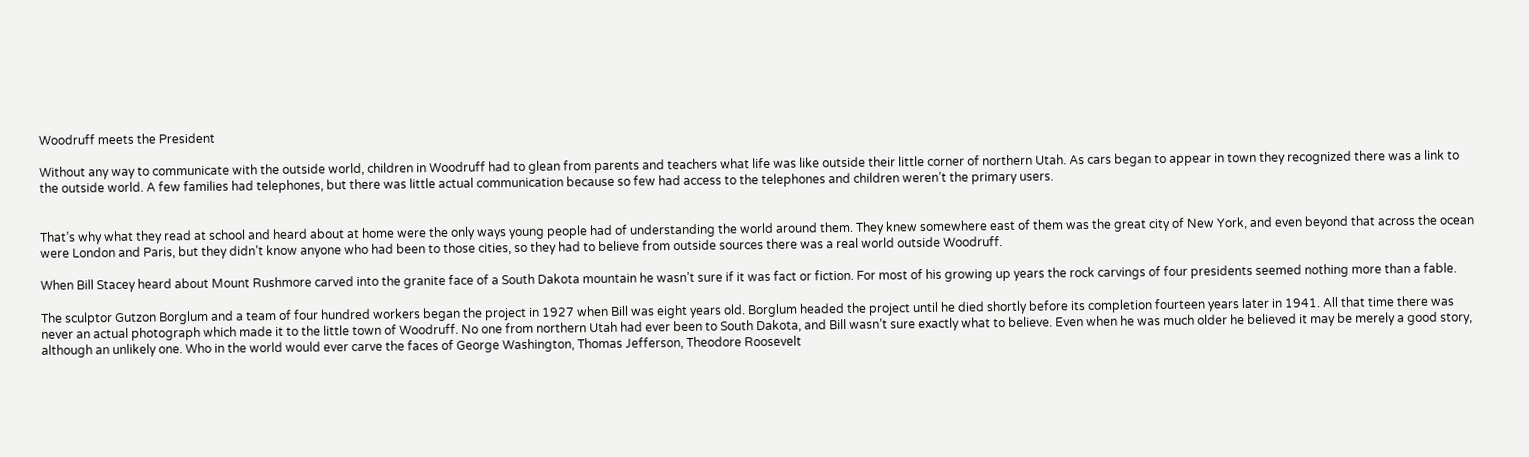Woodruff meets the President

Without any way to communicate with the outside world, children in Woodruff had to glean from parents and teachers what life was like outside their little corner of northern Utah. As cars began to appear in town they recognized there was a link to the outside world. A few families had telephones, but there was little actual communication because so few had access to the telephones and children weren’t the primary users.


That’s why what they read at school and heard about at home were the only ways young people had of understanding the world around them. They knew somewhere east of them was the great city of New York, and even beyond that across the ocean were London and Paris, but they didn’t know anyone who had been to those cities, so they had to believe from outside sources there was a real world outside Woodruff.

When Bill Stacey heard about Mount Rushmore carved into the granite face of a South Dakota mountain he wasn’t sure if it was fact or fiction. For most of his growing up years the rock carvings of four presidents seemed nothing more than a fable.

The sculptor Gutzon Borglum and a team of four hundred workers began the project in 1927 when Bill was eight years old. Borglum headed the project until he died shortly before its completion fourteen years later in 1941. All that time there was never an actual photograph which made it to the little town of Woodruff. No one from northern Utah had ever been to South Dakota, and Bill wasn’t sure exactly what to believe. Even when he was much older he believed it may be merely a good story, although an unlikely one. Who in the world would ever carve the faces of George Washington, Thomas Jefferson, Theodore Roosevelt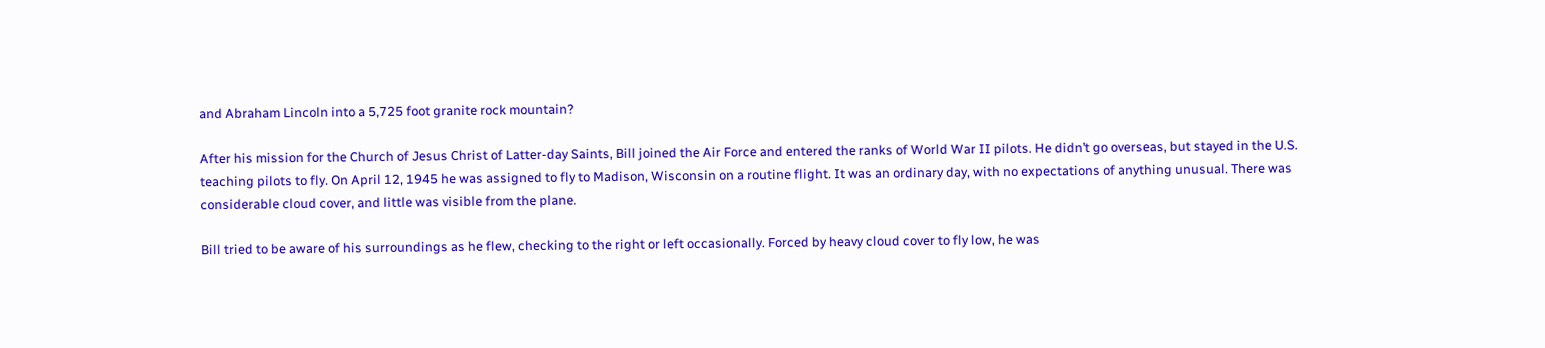and Abraham Lincoln into a 5,725 foot granite rock mountain?

After his mission for the Church of Jesus Christ of Latter-day Saints, Bill joined the Air Force and entered the ranks of World War II pilots. He didn’t go overseas, but stayed in the U.S. teaching pilots to fly. On April 12, 1945 he was assigned to fly to Madison, Wisconsin on a routine flight. It was an ordinary day, with no expectations of anything unusual. There was considerable cloud cover, and little was visible from the plane.

Bill tried to be aware of his surroundings as he flew, checking to the right or left occasionally. Forced by heavy cloud cover to fly low, he was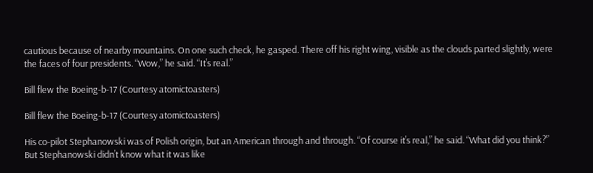cautious because of nearby mountains. On one such check, he gasped. There off his right wing, visible as the clouds parted slightly, were the faces of four presidents. “Wow,” he said. “It’s real.”

Bill flew the Boeing-b-17 (Courtesy atomictoasters)

Bill flew the Boeing-b-17 (Courtesy atomictoasters)

His co-pilot Stephanowski was of Polish origin, but an American through and through. “Of course it’s real,” he said. “What did you think?” But Stephanowski didn’t know what it was like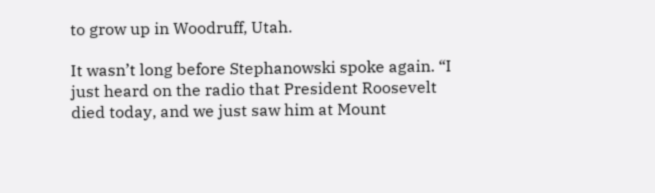to grow up in Woodruff, Utah.

It wasn’t long before Stephanowski spoke again. “I just heard on the radio that President Roosevelt died today, and we just saw him at Mount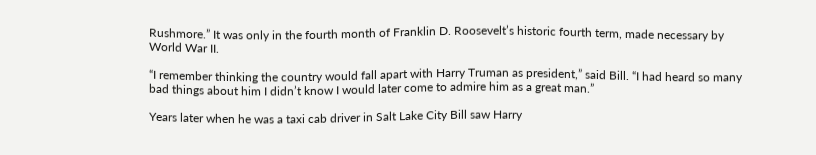Rushmore.” It was only in the fourth month of Franklin D. Roosevelt’s historic fourth term, made necessary by World War II.

“I remember thinking the country would fall apart with Harry Truman as president,” said Bill. “I had heard so many bad things about him I didn’t know I would later come to admire him as a great man.”

Years later when he was a taxi cab driver in Salt Lake City Bill saw Harry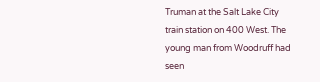Truman at the Salt Lake City train station on 400 West. The young man from Woodruff had seen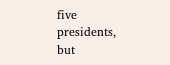five presidents, but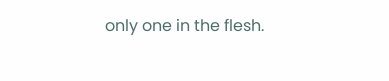only one in the flesh.